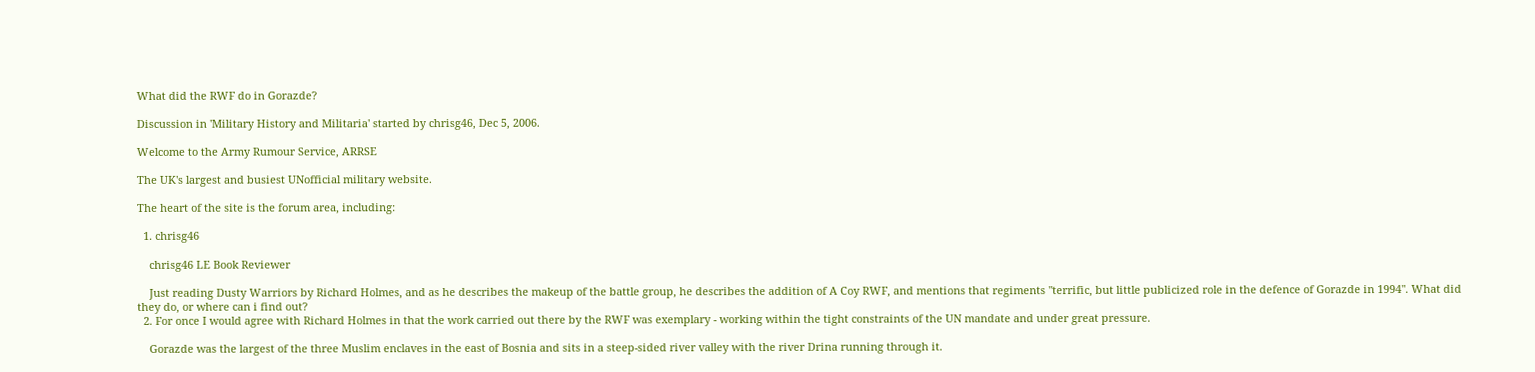What did the RWF do in Gorazde?

Discussion in 'Military History and Militaria' started by chrisg46, Dec 5, 2006.

Welcome to the Army Rumour Service, ARRSE

The UK's largest and busiest UNofficial military website.

The heart of the site is the forum area, including:

  1. chrisg46

    chrisg46 LE Book Reviewer

    Just reading Dusty Warriors by Richard Holmes, and as he describes the makeup of the battle group, he describes the addition of A Coy RWF, and mentions that regiments "terrific, but little publicized role in the defence of Gorazde in 1994". What did they do, or where can i find out?
  2. For once I would agree with Richard Holmes in that the work carried out there by the RWF was exemplary - working within the tight constraints of the UN mandate and under great pressure.

    Gorazde was the largest of the three Muslim enclaves in the east of Bosnia and sits in a steep-sided river valley with the river Drina running through it.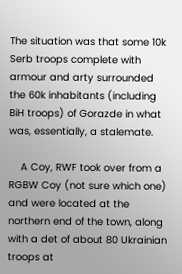The situation was that some 10k Serb troops complete with armour and arty surrounded the 60k inhabitants (including BiH troops) of Gorazde in what was, essentially, a stalemate.

    A Coy, RWF took over from a RGBW Coy (not sure which one) and were located at the northern end of the town, along with a det of about 80 Ukrainian troops at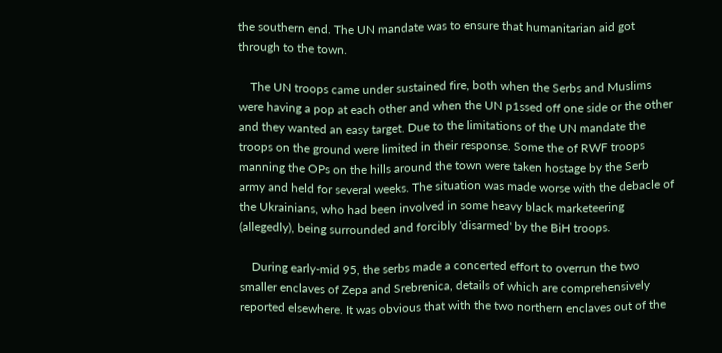the southern end. The UN mandate was to ensure that humanitarian aid got through to the town.

    The UN troops came under sustained fire, both when the Serbs and Muslims were having a pop at each other and when the UN p1ssed off one side or the other and they wanted an easy target. Due to the limitations of the UN mandate the troops on the ground were limited in their response. Some the of RWF troops manning the OPs on the hills around the town were taken hostage by the Serb army and held for several weeks. The situation was made worse with the debacle of the Ukrainians, who had been involved in some heavy black marketeering (allegedly), being surrounded and forcibly 'disarmed' by the BiH troops.

    During early-mid 95, the serbs made a concerted effort to overrun the two smaller enclaves of Zepa and Srebrenica, details of which are comprehensively reported elsewhere. It was obvious that with the two northern enclaves out of the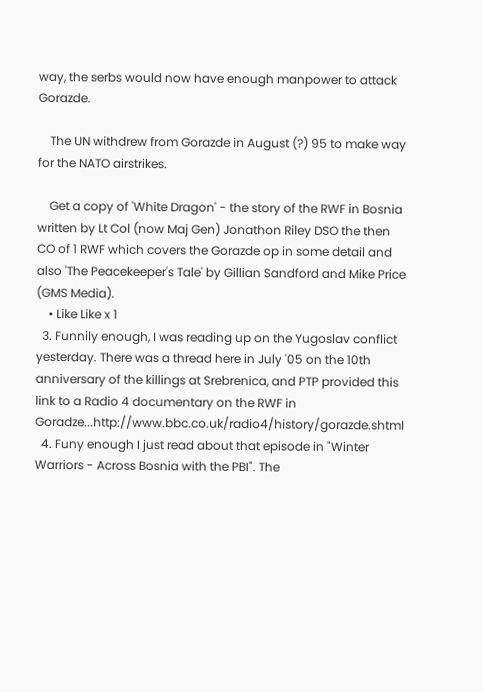way, the serbs would now have enough manpower to attack Gorazde.

    The UN withdrew from Gorazde in August (?) 95 to make way for the NATO airstrikes.

    Get a copy of 'White Dragon' - the story of the RWF in Bosnia written by Lt Col (now Maj Gen) Jonathon Riley DSO the then CO of 1 RWF which covers the Gorazde op in some detail and also 'The Peacekeeper's Tale' by Gillian Sandford and Mike Price (GMS Media).
    • Like Like x 1
  3. Funnily enough, I was reading up on the Yugoslav conflict yesterday. There was a thread here in July '05 on the 10th anniversary of the killings at Srebrenica, and PTP provided this link to a Radio 4 documentary on the RWF in Goradze...http://www.bbc.co.uk/radio4/history/gorazde.shtml
  4. Funy enough I just read about that episode in "Winter Warriors - Across Bosnia with the PBI". The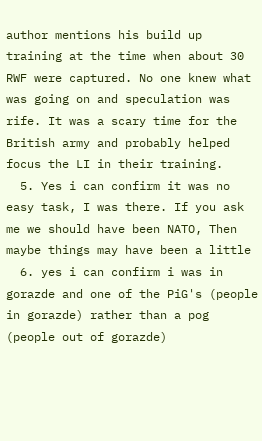author mentions his build up training at the time when about 30 RWF were captured. No one knew what was going on and speculation was rife. It was a scary time for the British army and probably helped focus the LI in their training.
  5. Yes i can confirm it was no easy task, I was there. If you ask me we should have been NATO, Then maybe things may have been a little
  6. yes i can confirm i was in gorazde and one of the PiG's (people in gorazde) rather than a pog (people out of gorazde)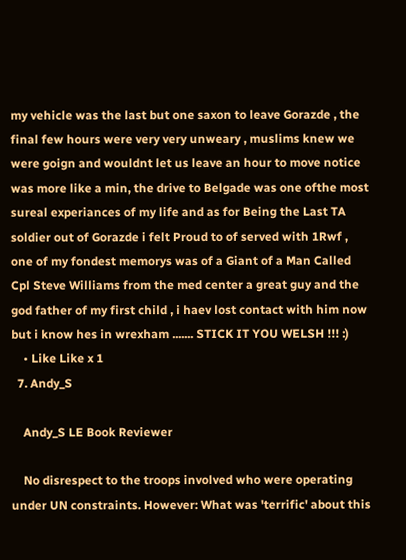my vehicle was the last but one saxon to leave Gorazde , the final few hours were very very unweary , muslims knew we were goign and wouldnt let us leave an hour to move notice was more like a min, the drive to Belgade was one ofthe most sureal experiances of my life and as for Being the Last TA soldier out of Gorazde i felt Proud to of served with 1Rwf , one of my fondest memorys was of a Giant of a Man Called Cpl Steve Williams from the med center a great guy and the god father of my first child , i haev lost contact with him now but i know hes in wrexham ....... STICK IT YOU WELSH !!! :)
    • Like Like x 1
  7. Andy_S

    Andy_S LE Book Reviewer

    No disrespect to the troops involved who were operating under UN constraints. However: What was 'terrific' about this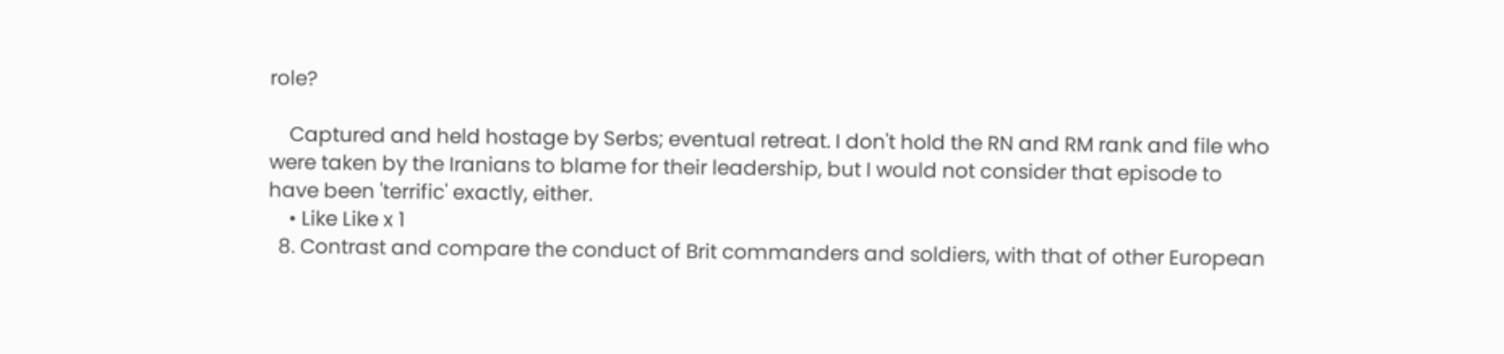role?

    Captured and held hostage by Serbs; eventual retreat. I don't hold the RN and RM rank and file who were taken by the Iranians to blame for their leadership, but I would not consider that episode to have been 'terrific' exactly, either.
    • Like Like x 1
  8. Contrast and compare the conduct of Brit commanders and soldiers, with that of other European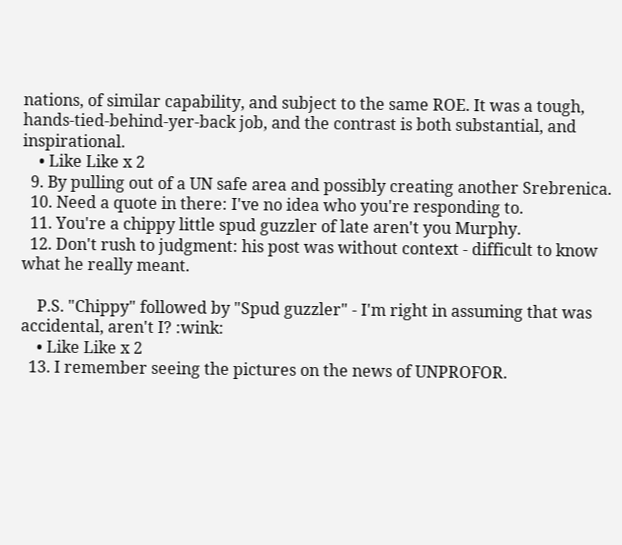nations, of similar capability, and subject to the same ROE. It was a tough, hands-tied-behind-yer-back job, and the contrast is both substantial, and inspirational.
    • Like Like x 2
  9. By pulling out of a UN safe area and possibly creating another Srebrenica.
  10. Need a quote in there: I've no idea who you're responding to.
  11. You're a chippy little spud guzzler of late aren't you Murphy.
  12. Don't rush to judgment: his post was without context - difficult to know what he really meant.

    P.S. "Chippy" followed by "Spud guzzler" - I'm right in assuming that was accidental, aren't I? :wink:
    • Like Like x 2
  13. I remember seeing the pictures on the news of UNPROFOR.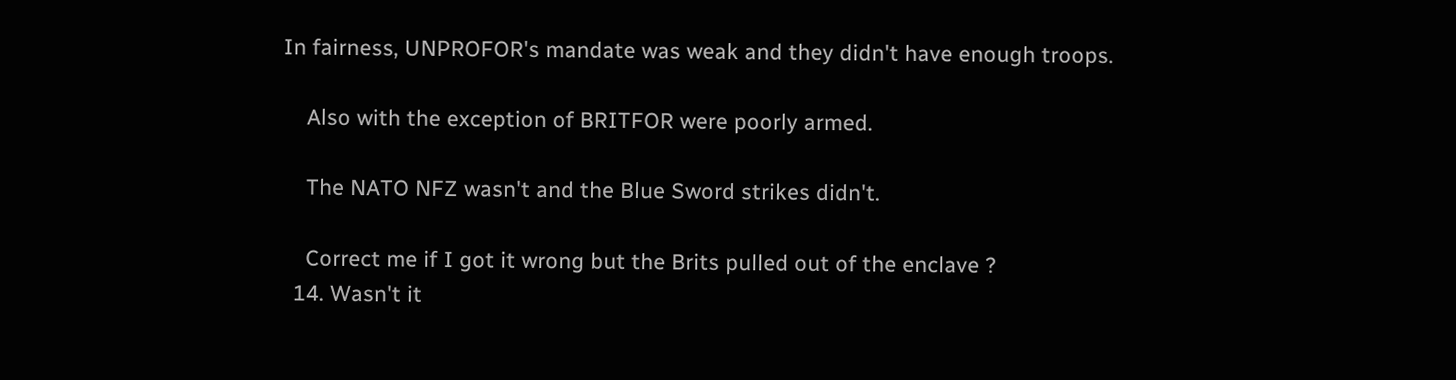In fairness, UNPROFOR's mandate was weak and they didn't have enough troops.

    Also with the exception of BRITFOR were poorly armed.

    The NATO NFZ wasn't and the Blue Sword strikes didn't.

    Correct me if I got it wrong but the Brits pulled out of the enclave ?
  14. Wasn't it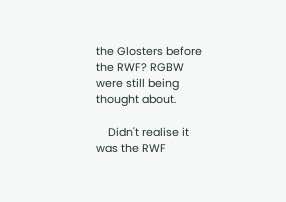the Glosters before the RWF? RGBW were still being thought about.

    Didn't realise it was the RWF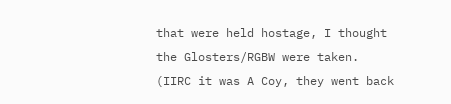that were held hostage, I thought the Glosters/RGBW were taken. (IIRC it was A Coy, they went back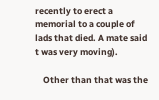recently to erect a memorial to a couple of lads that died. A mate said t was very moving).

    Other than that was the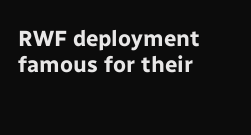RWF deployment famous for their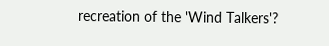recreation of the 'Wind Talkers'?